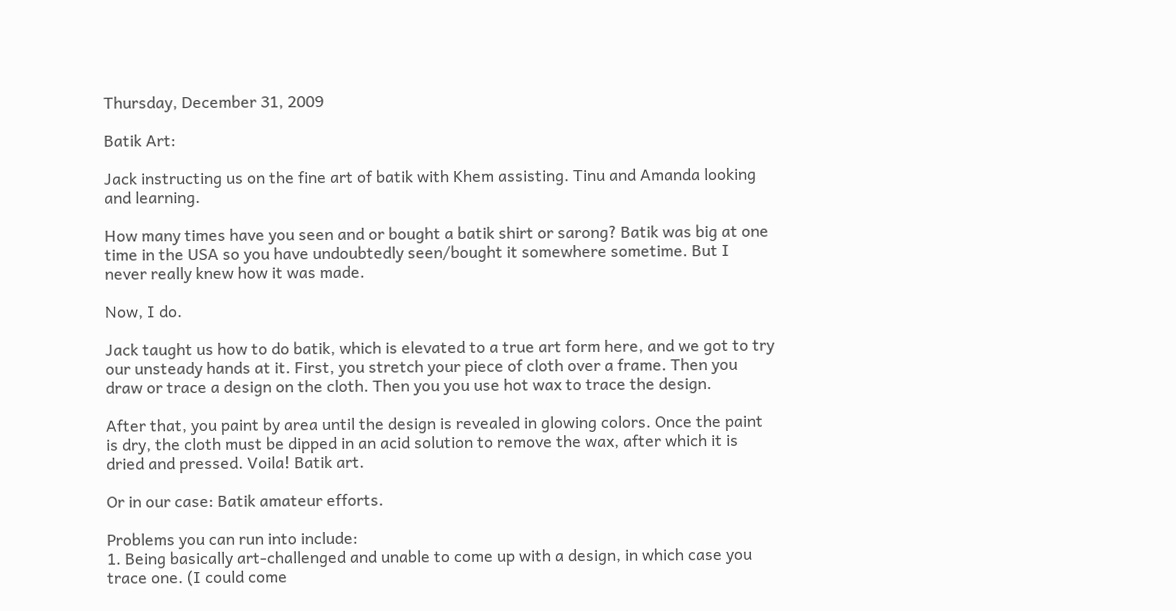Thursday, December 31, 2009

Batik Art:

Jack instructing us on the fine art of batik with Khem assisting. Tinu and Amanda looking and learning.

How many times have you seen and or bought a batik shirt or sarong? Batik was big at one time in the USA so you have undoubtedly seen/bought it somewhere sometime. But I never really knew how it was made.

Now, I do.

Jack taught us how to do batik, which is elevated to a true art form here, and we got to try our unsteady hands at it. First, you stretch your piece of cloth over a frame. Then you draw or trace a design on the cloth. Then you you use hot wax to trace the design.

After that, you paint by area until the design is revealed in glowing colors. Once the paint is dry, the cloth must be dipped in an acid solution to remove the wax, after which it is dried and pressed. Voila! Batik art.

Or in our case: Batik amateur efforts.

Problems you can run into include:
1. Being basically art-challenged and unable to come up with a design, in which case you trace one. (I could come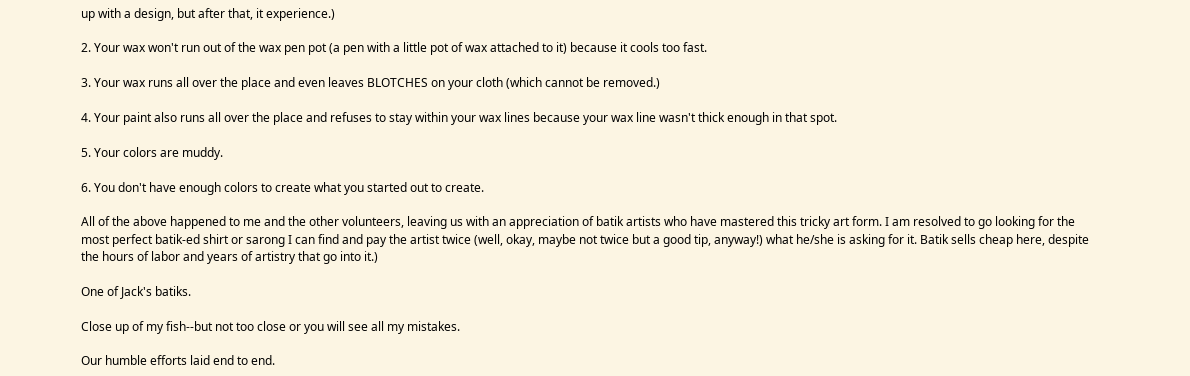up with a design, but after that, it experience.)

2. Your wax won't run out of the wax pen pot (a pen with a little pot of wax attached to it) because it cools too fast.

3. Your wax runs all over the place and even leaves BLOTCHES on your cloth (which cannot be removed.)

4. Your paint also runs all over the place and refuses to stay within your wax lines because your wax line wasn't thick enough in that spot.

5. Your colors are muddy.

6. You don't have enough colors to create what you started out to create.

All of the above happened to me and the other volunteers, leaving us with an appreciation of batik artists who have mastered this tricky art form. I am resolved to go looking for the most perfect batik-ed shirt or sarong I can find and pay the artist twice (well, okay, maybe not twice but a good tip, anyway!) what he/she is asking for it. Batik sells cheap here, despite the hours of labor and years of artistry that go into it.)

One of Jack's batiks.

Close up of my fish--but not too close or you will see all my mistakes.

Our humble efforts laid end to end.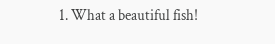1. What a beautiful fish!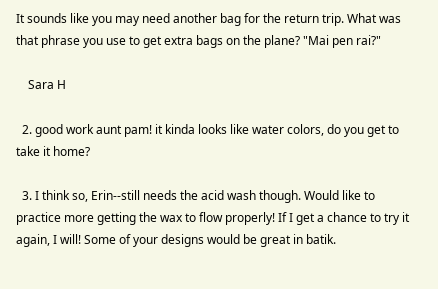It sounds like you may need another bag for the return trip. What was that phrase you use to get extra bags on the plane? "Mai pen rai?"

    Sara H

  2. good work aunt pam! it kinda looks like water colors, do you get to take it home?

  3. I think so, Erin--still needs the acid wash though. Would like to practice more getting the wax to flow properly! If I get a chance to try it again, I will! Some of your designs would be great in batik.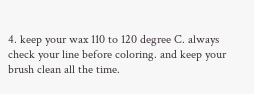4. keep your wax 110 to 120 degree C. always check your line before coloring. and keep your brush clean all the time.